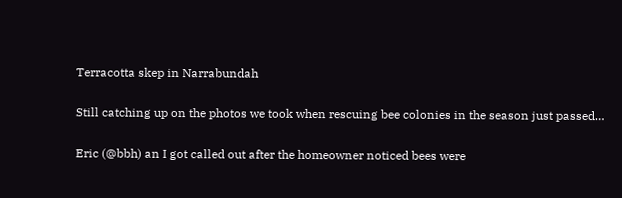Terracotta skep in Narrabundah

Still catching up on the photos we took when rescuing bee colonies in the season just passed…

Eric (@bbh) an I got called out after the homeowner noticed bees were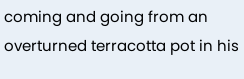coming and going from an overturned terracotta pot in his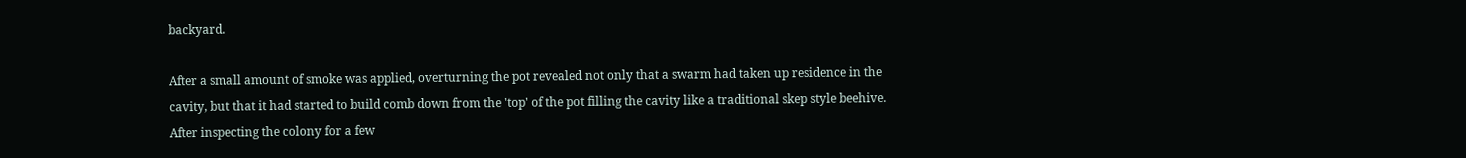backyard.

After a small amount of smoke was applied, overturning the pot revealed not only that a swarm had taken up residence in the cavity, but that it had started to build comb down from the 'top' of the pot filling the cavity like a traditional skep style beehive.
After inspecting the colony for a few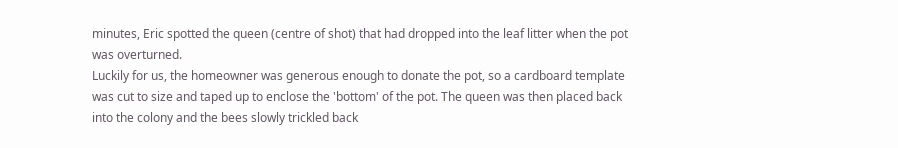minutes, Eric spotted the queen (centre of shot) that had dropped into the leaf litter when the pot was overturned.
Luckily for us, the homeowner was generous enough to donate the pot, so a cardboard template was cut to size and taped up to enclose the 'bottom' of the pot. The queen was then placed back into the colony and the bees slowly trickled back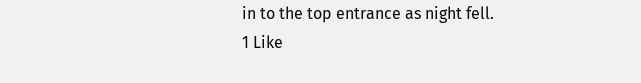in to the top entrance as night fell.
1 Like